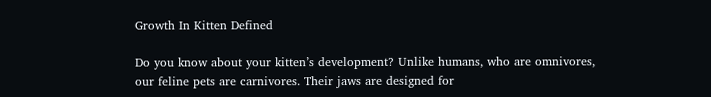Growth In Kitten Defined

Do you know about your kitten’s development? Unlike humans, who are omnivores, our feline pets are carnivores. Their jaws are designed for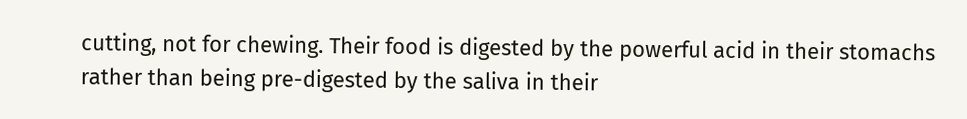cutting, not for chewing. Their food is digested by the powerful acid in their stomachs rather than being pre-digested by the saliva in their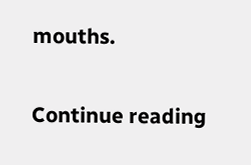mouths.

Continue reading